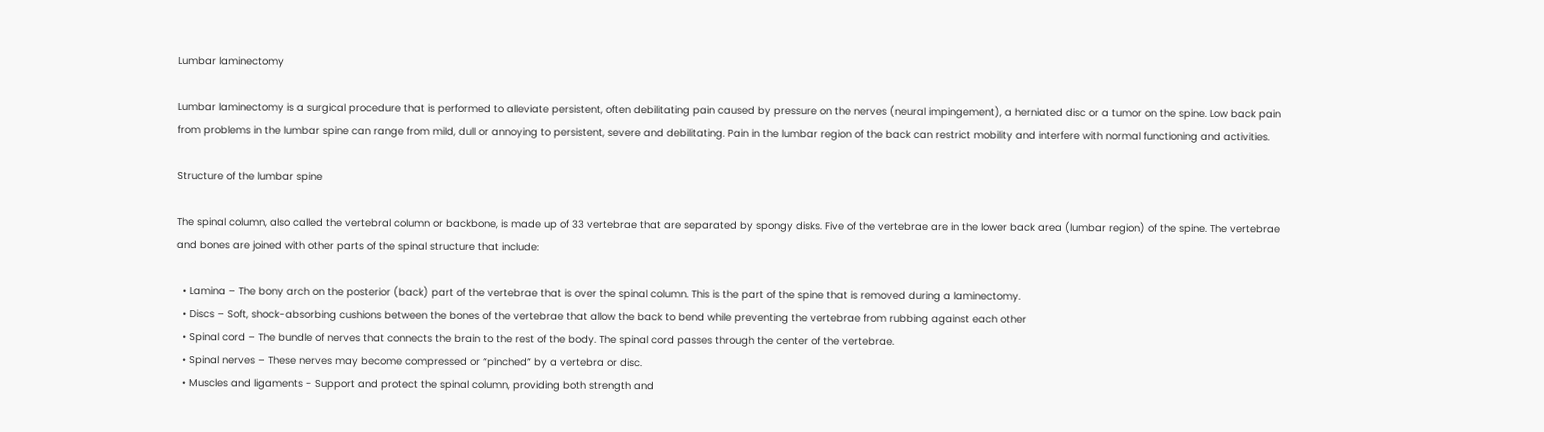Lumbar laminectomy

Lumbar laminectomy is a surgical procedure that is performed to alleviate persistent, often debilitating pain caused by pressure on the nerves (neural impingement), a herniated disc or a tumor on the spine. Low back pain from problems in the lumbar spine can range from mild, dull or annoying to persistent, severe and debilitating. Pain in the lumbar region of the back can restrict mobility and interfere with normal functioning and activities.

Structure of the lumbar spine

The spinal column, also called the vertebral column or backbone, is made up of 33 vertebrae that are separated by spongy disks. Five of the vertebrae are in the lower back area (lumbar region) of the spine. The vertebrae and bones are joined with other parts of the spinal structure that include:

  • Lamina – The bony arch on the posterior (back) part of the vertebrae that is over the spinal column. This is the part of the spine that is removed during a laminectomy.
  • Discs – Soft, shock-absorbing cushions between the bones of the vertebrae that allow the back to bend while preventing the vertebrae from rubbing against each other
  • Spinal cord – The bundle of nerves that connects the brain to the rest of the body. The spinal cord passes through the center of the vertebrae.
  • Spinal nerves – These nerves may become compressed or “pinched” by a vertebra or disc.
  • Muscles and ligaments - Support and protect the spinal column, providing both strength and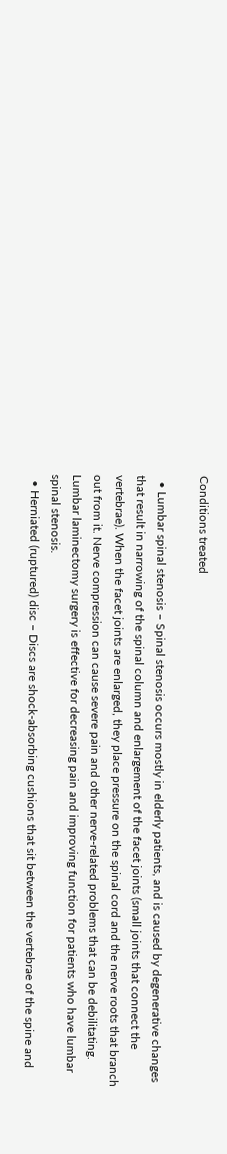Conditions treated

  • Lumbar spinal stenosis – Spinal stenosis occurs mostly in elderly patients, and is caused by degenerative changes that result in narrowing of the spinal column and enlargement of the facet joints (small joints that connect the vertebrae). When the facet joints are enlarged, they place pressure on the spinal cord and the nerve roots that branch out from it. Nerve compression can cause severe pain and other nerve-related problems that can be debilitating. Lumbar laminectomy surgery is effective for decreasing pain and improving function for patients who have lumbar spinal stenosis.
  • Herniated (ruptured) disc – Discs are shock-absorbing cushions that sit between the vertebrae of the spine and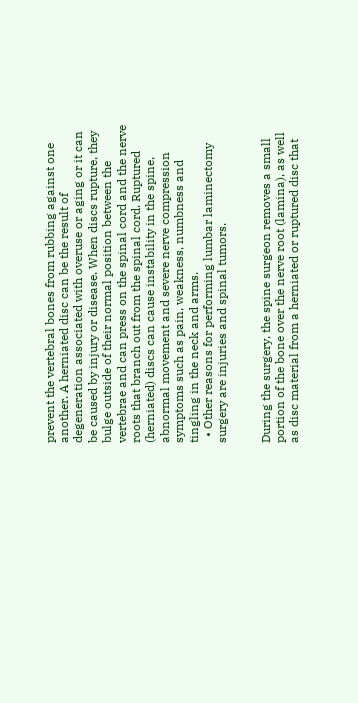prevent the vertebral bones from rubbing against one another. A herniated disc can be the result of degeneration associated with overuse or aging or it can be caused by injury or disease. When discs rupture, they bulge outside of their normal position between the vertebrae and can press on the spinal cord and the nerve roots that branch out from the spinal cord. Ruptured (herniated) discs can cause instability in the spine, abnormal movement and severe nerve compression symptoms such as pain, weakness, numbness and tingling in the neck and arms.
  • Other reasons for performing lumbar laminectomy surgery are injuries and spinal tumors.


During the surgery, the spine surgeon removes a small portion of the bone over the nerve root (lamina), as well as disc material from a herniated or ruptured disc that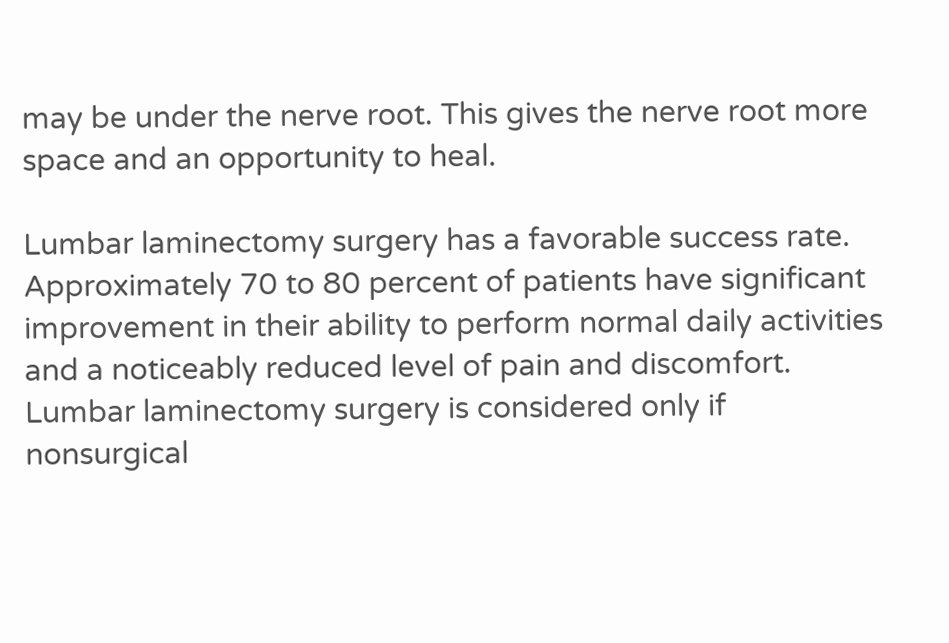may be under the nerve root. This gives the nerve root more space and an opportunity to heal.

Lumbar laminectomy surgery has a favorable success rate. Approximately 70 to 80 percent of patients have significant improvement in their ability to perform normal daily activities and a noticeably reduced level of pain and discomfort. Lumbar laminectomy surgery is considered only if nonsurgical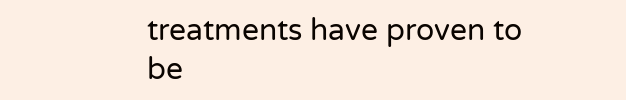treatments have proven to be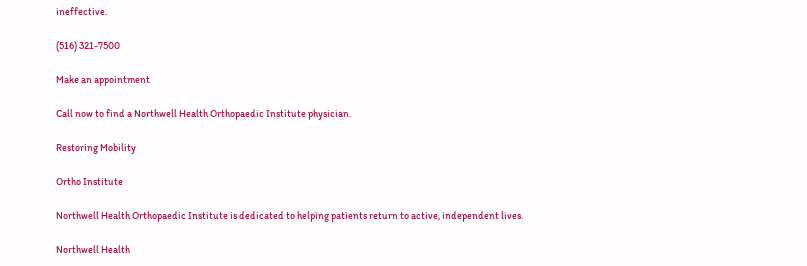ineffective.

(516) 321-7500

Make an appointment

Call now to find a Northwell Health Orthopaedic Institute physician.

Restoring Mobility

Ortho Institute

Northwell Health Orthopaedic Institute is dedicated to helping patients return to active, independent lives.

Northwell Health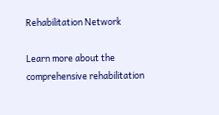Rehabilitation Network

Learn more about the comprehensive rehabilitation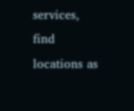services, find locations as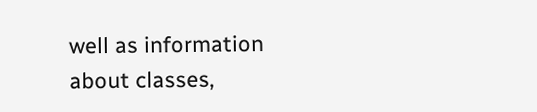well as information about classes,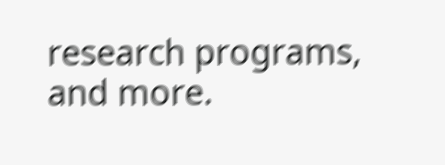research programs, and more.